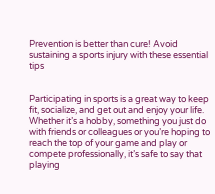Prevention is better than cure! Avoid sustaining a sports injury with these essential tips


Participating in sports is a great way to keep fit, socialize, and get out and enjoy your life. Whether it’s a hobby, something you just do with friends or colleagues or you’re hoping to reach the top of your game and play or compete professionally, it’s safe to say that playing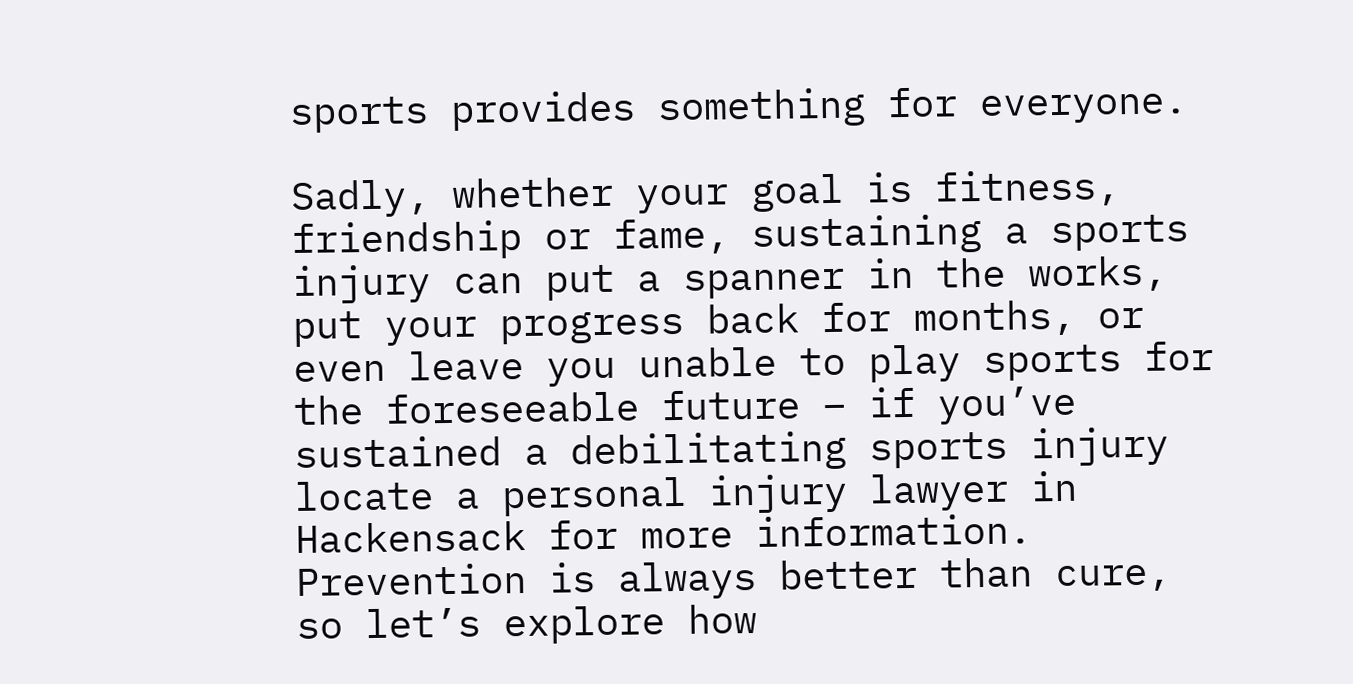sports provides something for everyone.

Sadly, whether your goal is fitness, friendship or fame, sustaining a sports injury can put a spanner in the works, put your progress back for months, or even leave you unable to play sports for the foreseeable future – if you’ve sustained a debilitating sports injury locate a personal injury lawyer in Hackensack for more information. Prevention is always better than cure, so let’s explore how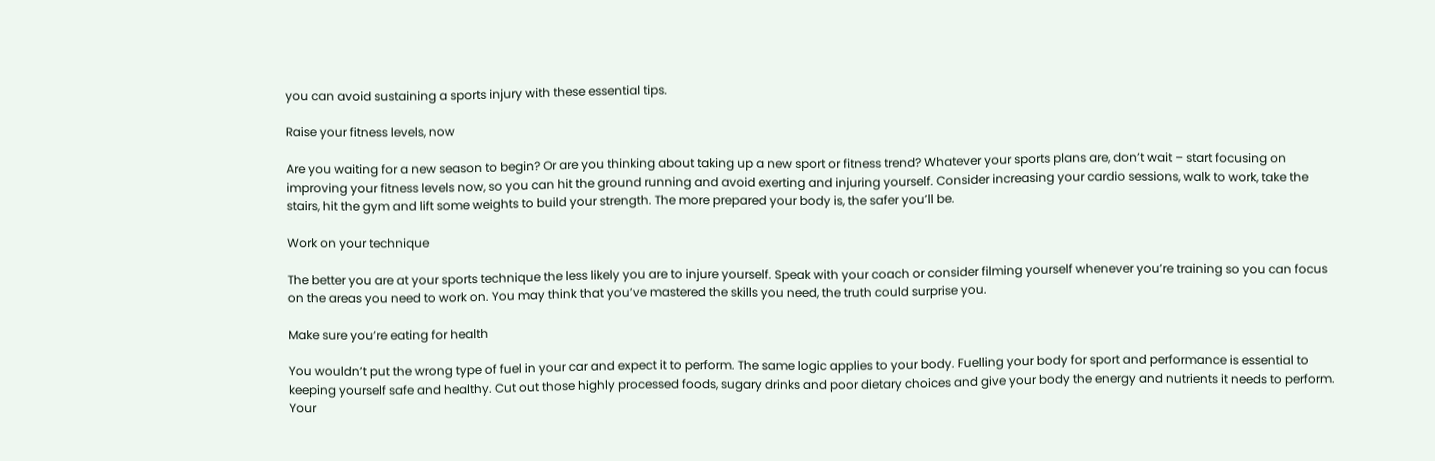you can avoid sustaining a sports injury with these essential tips.

Raise your fitness levels, now

Are you waiting for a new season to begin? Or are you thinking about taking up a new sport or fitness trend? Whatever your sports plans are, don’t wait – start focusing on improving your fitness levels now, so you can hit the ground running and avoid exerting and injuring yourself. Consider increasing your cardio sessions, walk to work, take the stairs, hit the gym and lift some weights to build your strength. The more prepared your body is, the safer you’ll be.

Work on your technique

The better you are at your sports technique the less likely you are to injure yourself. Speak with your coach or consider filming yourself whenever you’re training so you can focus on the areas you need to work on. You may think that you’ve mastered the skills you need, the truth could surprise you.

Make sure you’re eating for health

You wouldn’t put the wrong type of fuel in your car and expect it to perform. The same logic applies to your body. Fuelling your body for sport and performance is essential to keeping yourself safe and healthy. Cut out those highly processed foods, sugary drinks and poor dietary choices and give your body the energy and nutrients it needs to perform. Your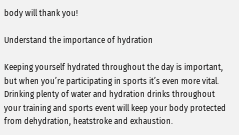body will thank you!

Understand the importance of hydration

Keeping yourself hydrated throughout the day is important, but when you’re participating in sports it’s even more vital. Drinking plenty of water and hydration drinks throughout your training and sports event will keep your body protected from dehydration, heatstroke and exhaustion.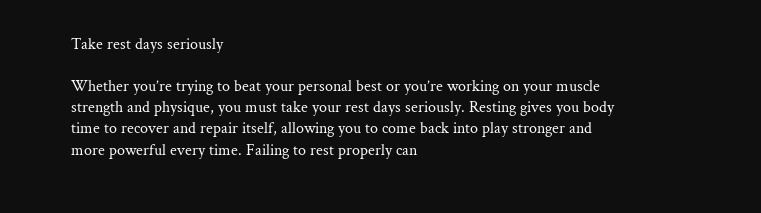Take rest days seriously

Whether you’re trying to beat your personal best or you’re working on your muscle strength and physique, you must take your rest days seriously. Resting gives you body time to recover and repair itself, allowing you to come back into play stronger and more powerful every time. Failing to rest properly can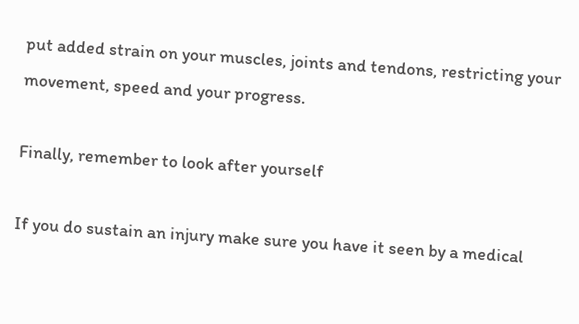put added strain on your muscles, joints and tendons, restricting your movement, speed and your progress.

Finally, remember to look after yourself

If you do sustain an injury make sure you have it seen by a medical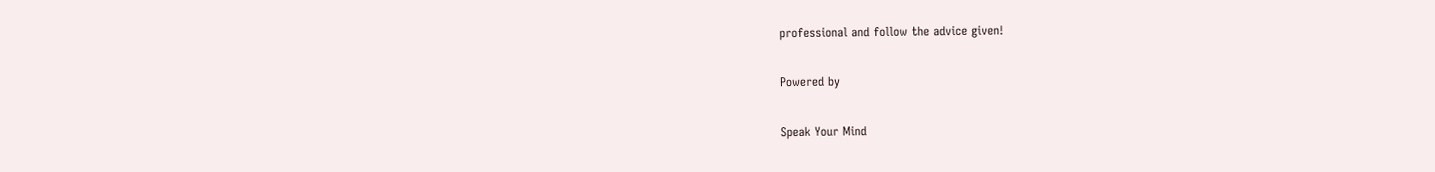professional and follow the advice given!

Powered by

Speak Your Mind